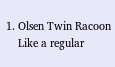1. Olsen Twin Racoon
    Like a regular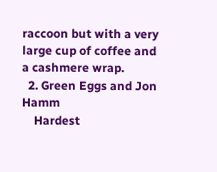raccoon but with a very large cup of coffee and a cashmere wrap.
  2. Green Eggs and Jon Hamm
    Hardest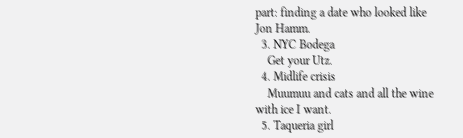part: finding a date who looked like Jon Hamm.
  3. NYC Bodega
    Get your Utz.
  4. Midlife crisis
    Muumuu and cats and all the wine with ice I want.
  5. Taqueria girl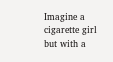Imagine a cigarette girl but with a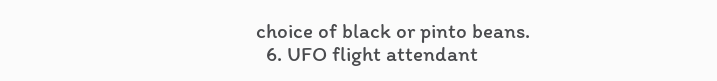choice of black or pinto beans.
  6. UFO flight attendant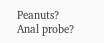Peanuts? Anal probe?